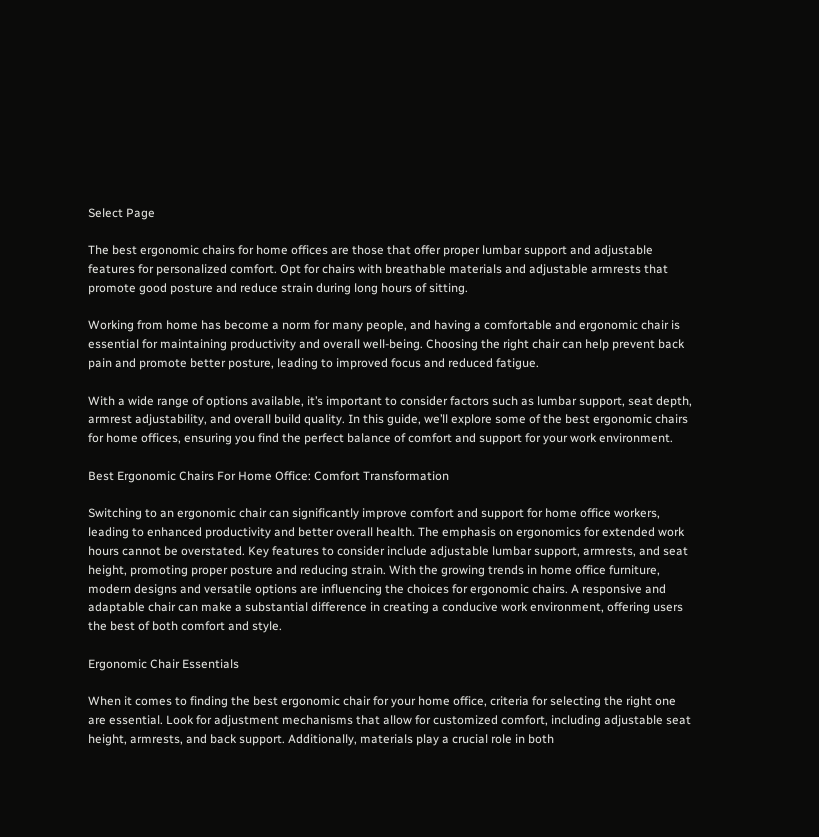Select Page

The best ergonomic chairs for home offices are those that offer proper lumbar support and adjustable features for personalized comfort. Opt for chairs with breathable materials and adjustable armrests that promote good posture and reduce strain during long hours of sitting.

Working from home has become a norm for many people, and having a comfortable and ergonomic chair is essential for maintaining productivity and overall well-being. Choosing the right chair can help prevent back pain and promote better posture, leading to improved focus and reduced fatigue.

With a wide range of options available, it’s important to consider factors such as lumbar support, seat depth, armrest adjustability, and overall build quality. In this guide, we’ll explore some of the best ergonomic chairs for home offices, ensuring you find the perfect balance of comfort and support for your work environment.

Best Ergonomic Chairs For Home Office: Comfort Transformation

Switching to an ergonomic chair can significantly improve comfort and support for home office workers, leading to enhanced productivity and better overall health. The emphasis on ergonomics for extended work hours cannot be overstated. Key features to consider include adjustable lumbar support, armrests, and seat height, promoting proper posture and reducing strain. With the growing trends in home office furniture, modern designs and versatile options are influencing the choices for ergonomic chairs. A responsive and adaptable chair can make a substantial difference in creating a conducive work environment, offering users the best of both comfort and style.

Ergonomic Chair Essentials

When it comes to finding the best ergonomic chair for your home office, criteria for selecting the right one are essential. Look for adjustment mechanisms that allow for customized comfort, including adjustable seat height, armrests, and back support. Additionally, materials play a crucial role in both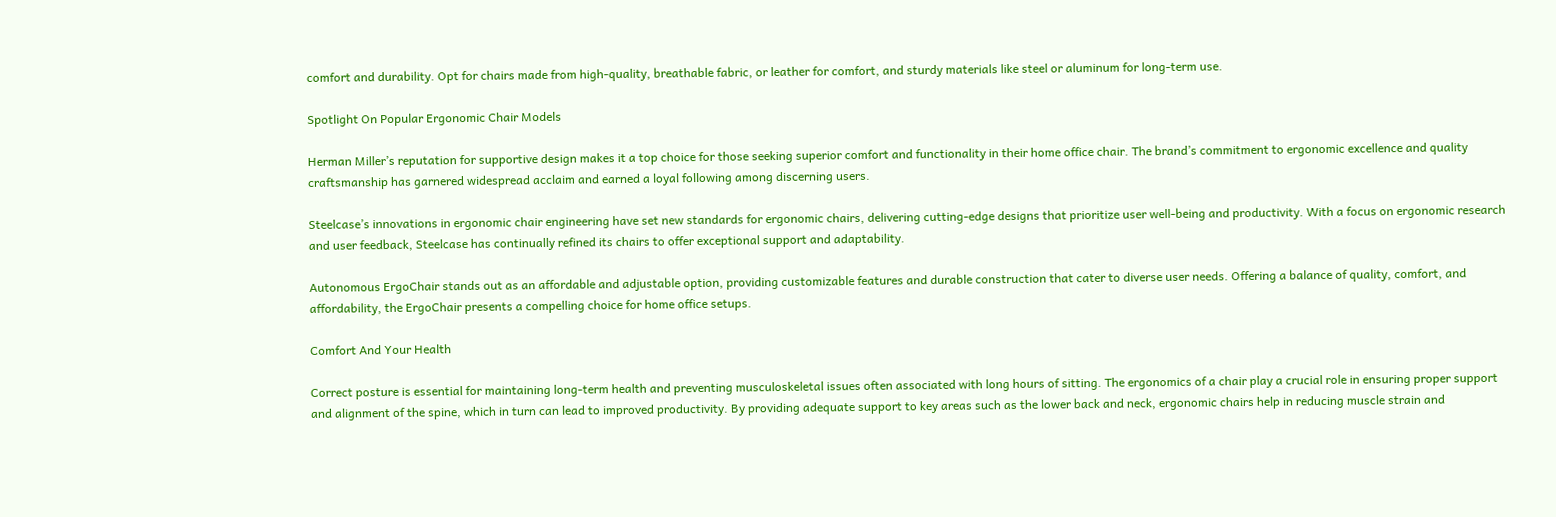comfort and durability. Opt for chairs made from high-quality, breathable fabric, or leather for comfort, and sturdy materials like steel or aluminum for long-term use.

Spotlight On Popular Ergonomic Chair Models

Herman Miller’s reputation for supportive design makes it a top choice for those seeking superior comfort and functionality in their home office chair. The brand’s commitment to ergonomic excellence and quality craftsmanship has garnered widespread acclaim and earned a loyal following among discerning users.

Steelcase’s innovations in ergonomic chair engineering have set new standards for ergonomic chairs, delivering cutting-edge designs that prioritize user well-being and productivity. With a focus on ergonomic research and user feedback, Steelcase has continually refined its chairs to offer exceptional support and adaptability.

Autonomous ErgoChair stands out as an affordable and adjustable option, providing customizable features and durable construction that cater to diverse user needs. Offering a balance of quality, comfort, and affordability, the ErgoChair presents a compelling choice for home office setups.

Comfort And Your Health

Correct posture is essential for maintaining long-term health and preventing musculoskeletal issues often associated with long hours of sitting. The ergonomics of a chair play a crucial role in ensuring proper support and alignment of the spine, which in turn can lead to improved productivity. By providing adequate support to key areas such as the lower back and neck, ergonomic chairs help in reducing muscle strain and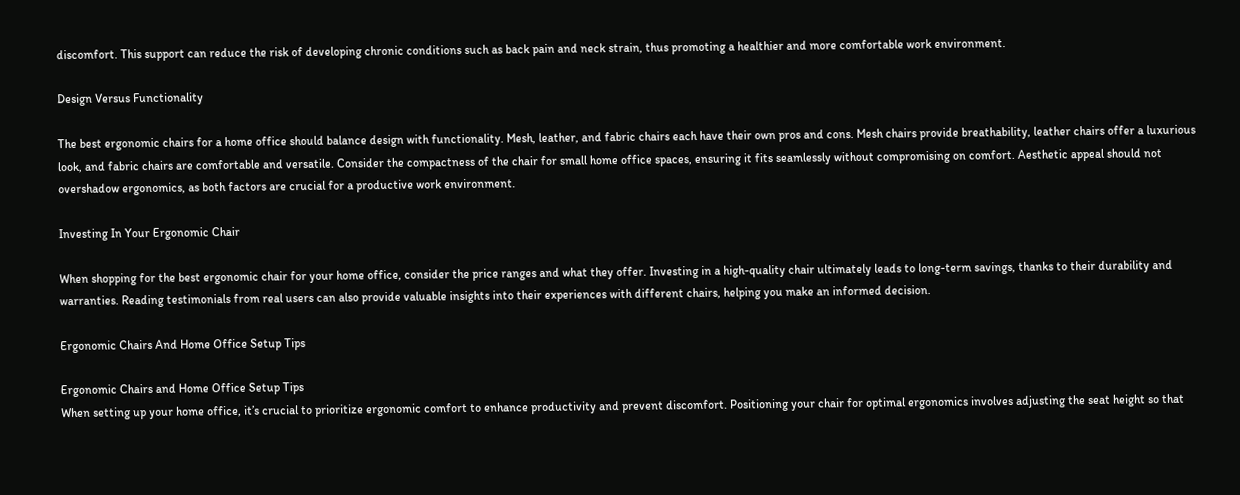discomfort. This support can reduce the risk of developing chronic conditions such as back pain and neck strain, thus promoting a healthier and more comfortable work environment.

Design Versus Functionality

The best ergonomic chairs for a home office should balance design with functionality. Mesh, leather, and fabric chairs each have their own pros and cons. Mesh chairs provide breathability, leather chairs offer a luxurious look, and fabric chairs are comfortable and versatile. Consider the compactness of the chair for small home office spaces, ensuring it fits seamlessly without compromising on comfort. Aesthetic appeal should not overshadow ergonomics, as both factors are crucial for a productive work environment.

Investing In Your Ergonomic Chair

When shopping for the best ergonomic chair for your home office, consider the price ranges and what they offer. Investing in a high-quality chair ultimately leads to long-term savings, thanks to their durability and warranties. Reading testimonials from real users can also provide valuable insights into their experiences with different chairs, helping you make an informed decision.

Ergonomic Chairs And Home Office Setup Tips

Ergonomic Chairs and Home Office Setup Tips
When setting up your home office, it’s crucial to prioritize ergonomic comfort to enhance productivity and prevent discomfort. Positioning your chair for optimal ergonomics involves adjusting the seat height so that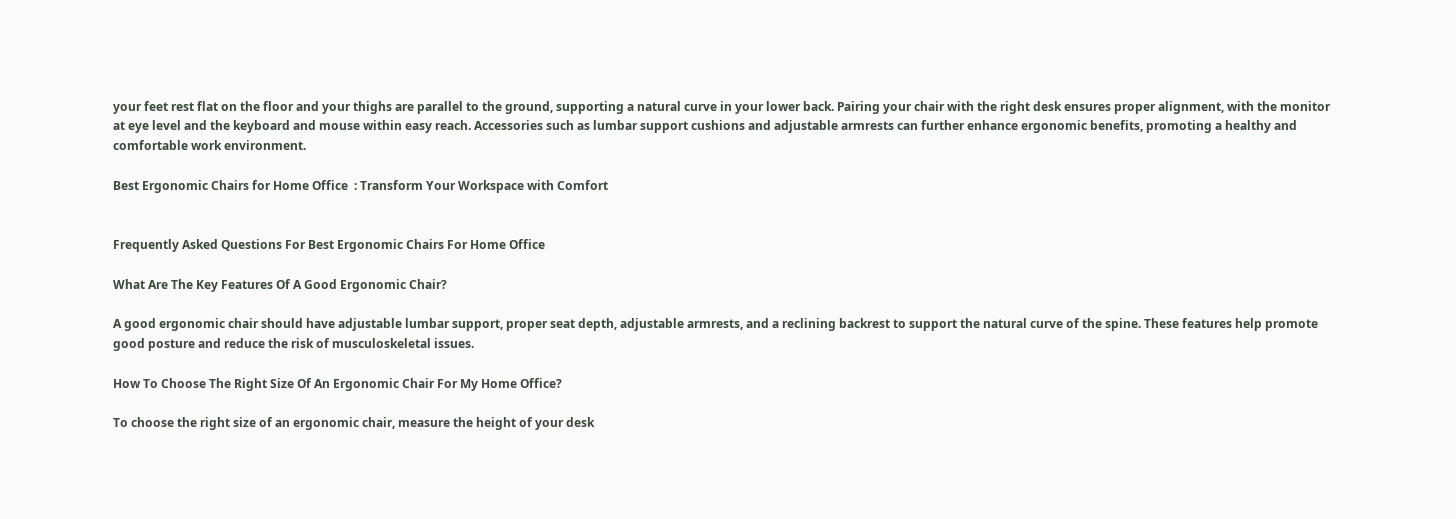your feet rest flat on the floor and your thighs are parallel to the ground, supporting a natural curve in your lower back. Pairing your chair with the right desk ensures proper alignment, with the monitor at eye level and the keyboard and mouse within easy reach. Accessories such as lumbar support cushions and adjustable armrests can further enhance ergonomic benefits, promoting a healthy and comfortable work environment.

Best Ergonomic Chairs for Home Office  : Transform Your Workspace with Comfort


Frequently Asked Questions For Best Ergonomic Chairs For Home Office

What Are The Key Features Of A Good Ergonomic Chair?

A good ergonomic chair should have adjustable lumbar support, proper seat depth, adjustable armrests, and a reclining backrest to support the natural curve of the spine. These features help promote good posture and reduce the risk of musculoskeletal issues.

How To Choose The Right Size Of An Ergonomic Chair For My Home Office?

To choose the right size of an ergonomic chair, measure the height of your desk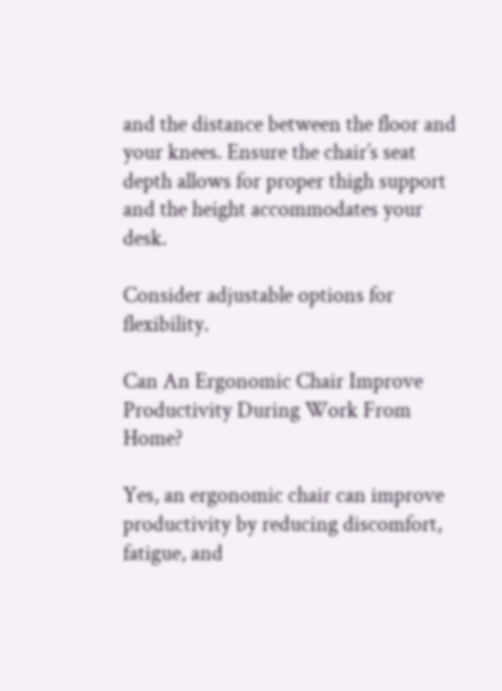and the distance between the floor and your knees. Ensure the chair’s seat depth allows for proper thigh support and the height accommodates your desk.

Consider adjustable options for flexibility.

Can An Ergonomic Chair Improve Productivity During Work From Home?

Yes, an ergonomic chair can improve productivity by reducing discomfort, fatigue, and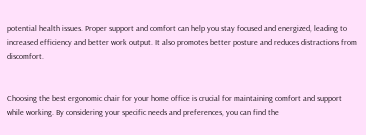potential health issues. Proper support and comfort can help you stay focused and energized, leading to increased efficiency and better work output. It also promotes better posture and reduces distractions from discomfort.


Choosing the best ergonomic chair for your home office is crucial for maintaining comfort and support while working. By considering your specific needs and preferences, you can find the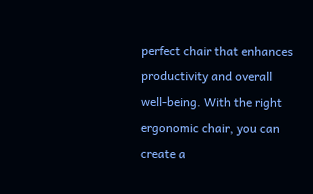perfect chair that enhances productivity and overall well-being. With the right ergonomic chair, you can create a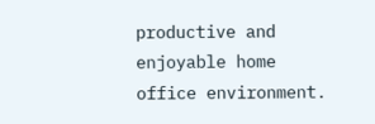productive and enjoyable home office environment.